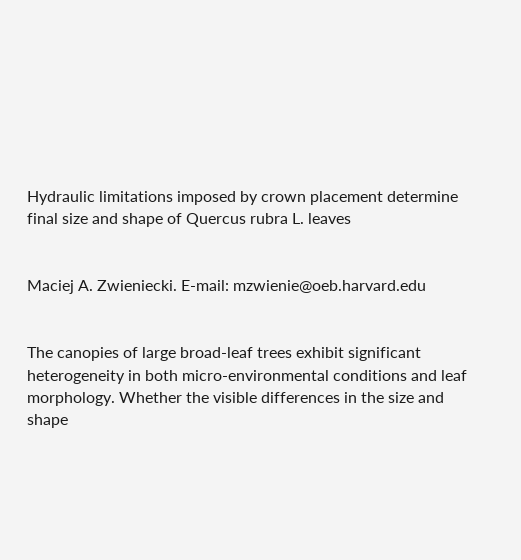Hydraulic limitations imposed by crown placement determine final size and shape of Quercus rubra L. leaves


Maciej A. Zwieniecki. E-mail: mzwienie@oeb.harvard.edu


The canopies of large broad-leaf trees exhibit significant heterogeneity in both micro-environmental conditions and leaf morphology. Whether the visible differences in the size and shape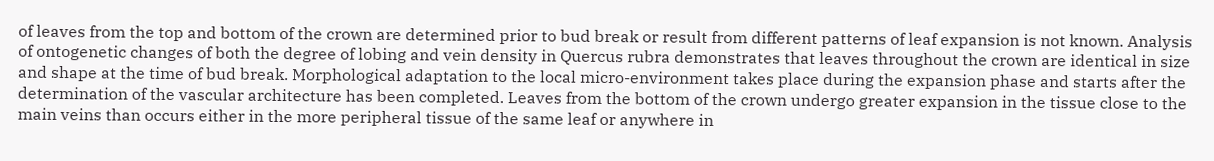of leaves from the top and bottom of the crown are determined prior to bud break or result from different patterns of leaf expansion is not known. Analysis of ontogenetic changes of both the degree of lobing and vein density in Quercus rubra demonstrates that leaves throughout the crown are identical in size and shape at the time of bud break. Morphological adaptation to the local micro-environment takes place during the expansion phase and starts after the determination of the vascular architecture has been completed. Leaves from the bottom of the crown undergo greater expansion in the tissue close to the main veins than occurs either in the more peripheral tissue of the same leaf or anywhere in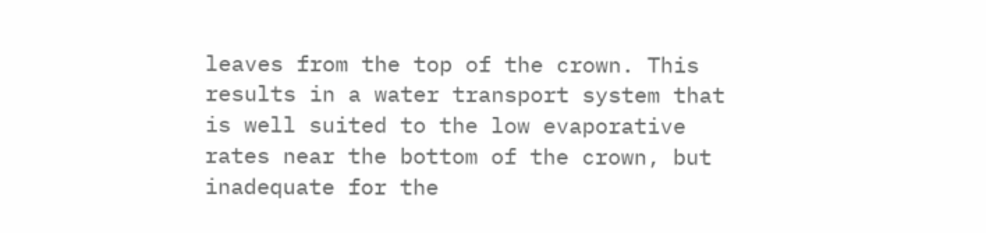leaves from the top of the crown. This results in a water transport system that is well suited to the low evaporative rates near the bottom of the crown, but inadequate for the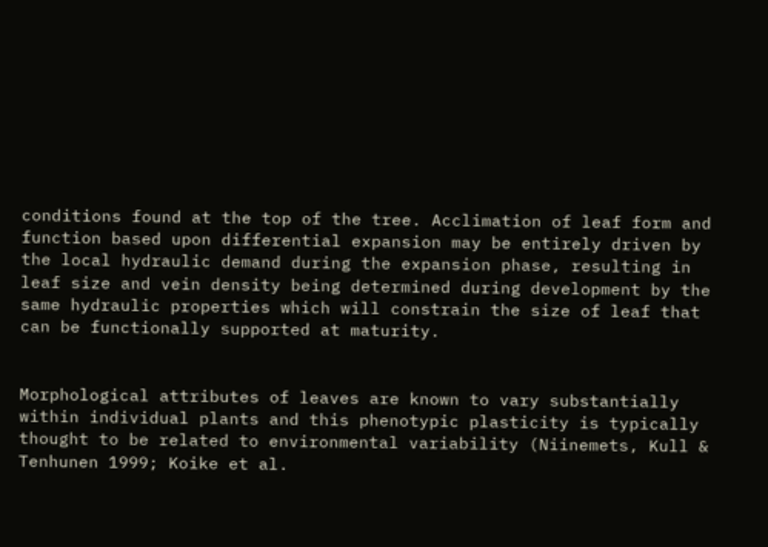conditions found at the top of the tree. Acclimation of leaf form and function based upon differential expansion may be entirely driven by the local hydraulic demand during the expansion phase, resulting in leaf size and vein density being determined during development by the same hydraulic properties which will constrain the size of leaf that can be functionally supported at maturity.


Morphological attributes of leaves are known to vary substantially within individual plants and this phenotypic plasticity is typically thought to be related to environmental variability (Niinemets, Kull & Tenhunen 1999; Koike et al.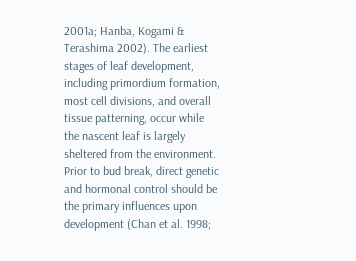2001a; Hanba, Kogami & Terashima 2002). The earliest stages of leaf development, including primordium formation, most cell divisions, and overall tissue patterning, occur while the nascent leaf is largely sheltered from the environment. Prior to bud break, direct genetic and hormonal control should be the primary influences upon development (Chan et al. 1998;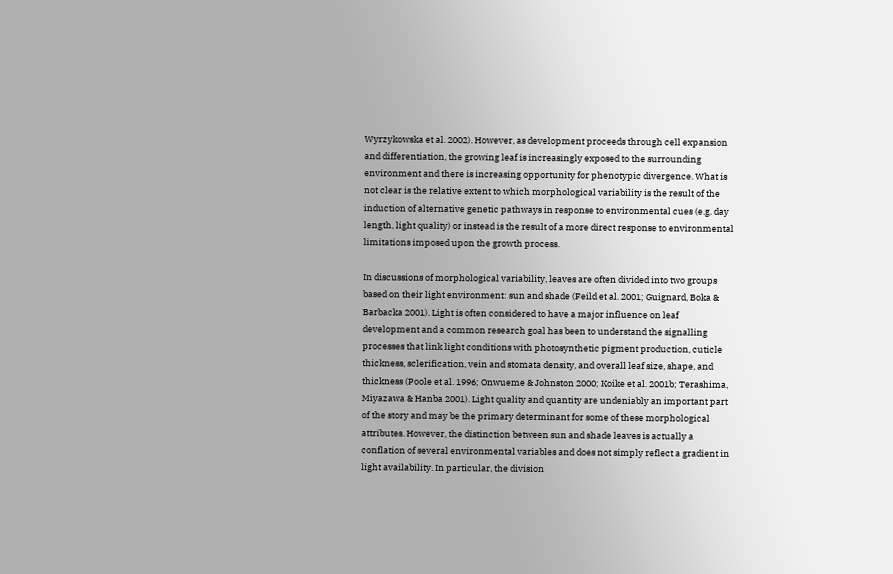Wyrzykowska et al. 2002). However, as development proceeds through cell expansion and differentiation, the growing leaf is increasingly exposed to the surrounding environment and there is increasing opportunity for phenotypic divergence. What is not clear is the relative extent to which morphological variability is the result of the induction of alternative genetic pathways in response to environmental cues (e.g. day length, light quality) or instead is the result of a more direct response to environmental limitations imposed upon the growth process.

In discussions of morphological variability, leaves are often divided into two groups based on their light environment: sun and shade (Feild et al. 2001; Guignard, Boka & Barbacka 2001). Light is often considered to have a major influence on leaf development and a common research goal has been to understand the signalling processes that link light conditions with photosynthetic pigment production, cuticle thickness, sclerification, vein and stomata density, and overall leaf size, shape, and thickness (Poole et al. 1996; Onwueme & Johnston 2000; Koike et al. 2001b; Terashima, Miyazawa & Hanba 2001). Light quality and quantity are undeniably an important part of the story and may be the primary determinant for some of these morphological attributes. However, the distinction between sun and shade leaves is actually a conflation of several environmental variables and does not simply reflect a gradient in light availability. In particular, the division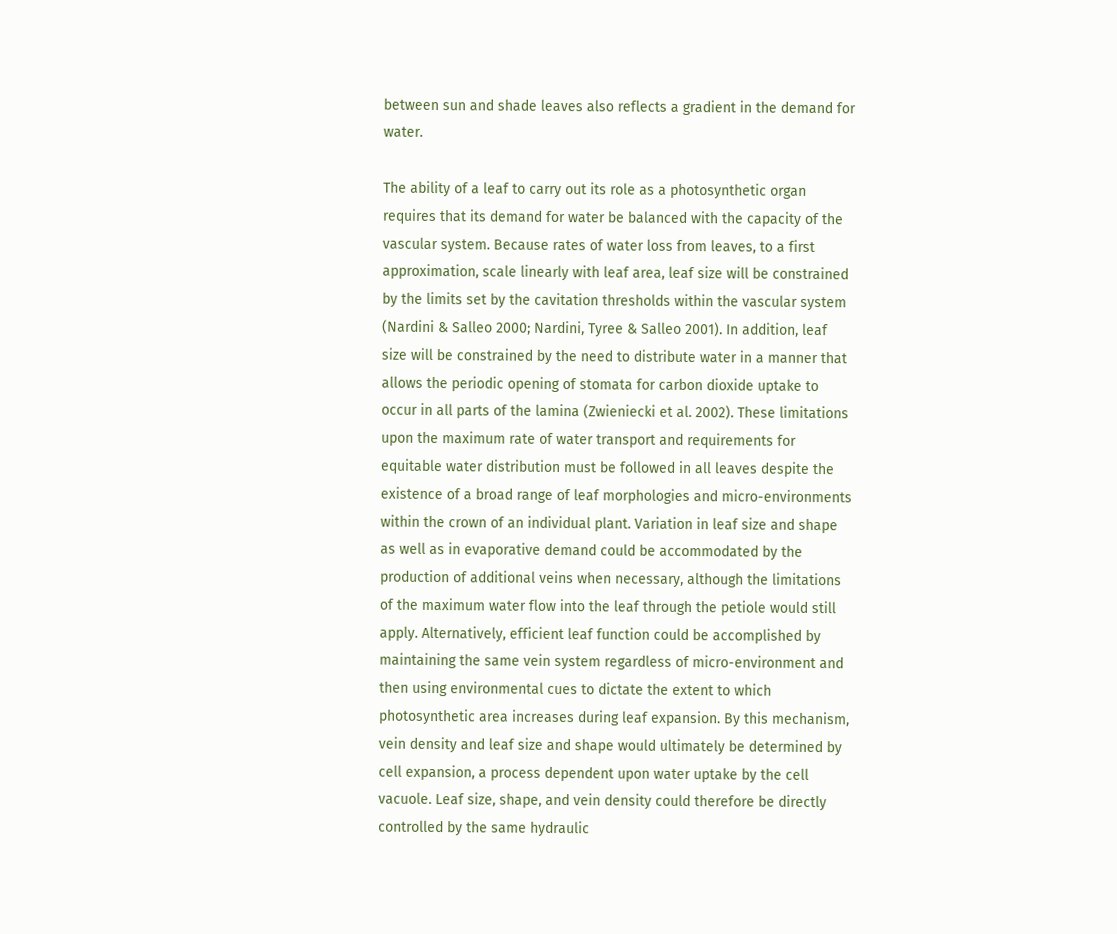between sun and shade leaves also reflects a gradient in the demand for water.

The ability of a leaf to carry out its role as a photosynthetic organ requires that its demand for water be balanced with the capacity of the vascular system. Because rates of water loss from leaves, to a first approximation, scale linearly with leaf area, leaf size will be constrained by the limits set by the cavitation thresholds within the vascular system (Nardini & Salleo 2000; Nardini, Tyree & Salleo 2001). In addition, leaf size will be constrained by the need to distribute water in a manner that allows the periodic opening of stomata for carbon dioxide uptake to occur in all parts of the lamina (Zwieniecki et al. 2002). These limitations upon the maximum rate of water transport and requirements for equitable water distribution must be followed in all leaves despite the existence of a broad range of leaf morphologies and micro-environments within the crown of an individual plant. Variation in leaf size and shape as well as in evaporative demand could be accommodated by the production of additional veins when necessary, although the limitations of the maximum water flow into the leaf through the petiole would still apply. Alternatively, efficient leaf function could be accomplished by maintaining the same vein system regardless of micro-environment and then using environmental cues to dictate the extent to which photosynthetic area increases during leaf expansion. By this mechanism, vein density and leaf size and shape would ultimately be determined by cell expansion, a process dependent upon water uptake by the cell vacuole. Leaf size, shape, and vein density could therefore be directly controlled by the same hydraulic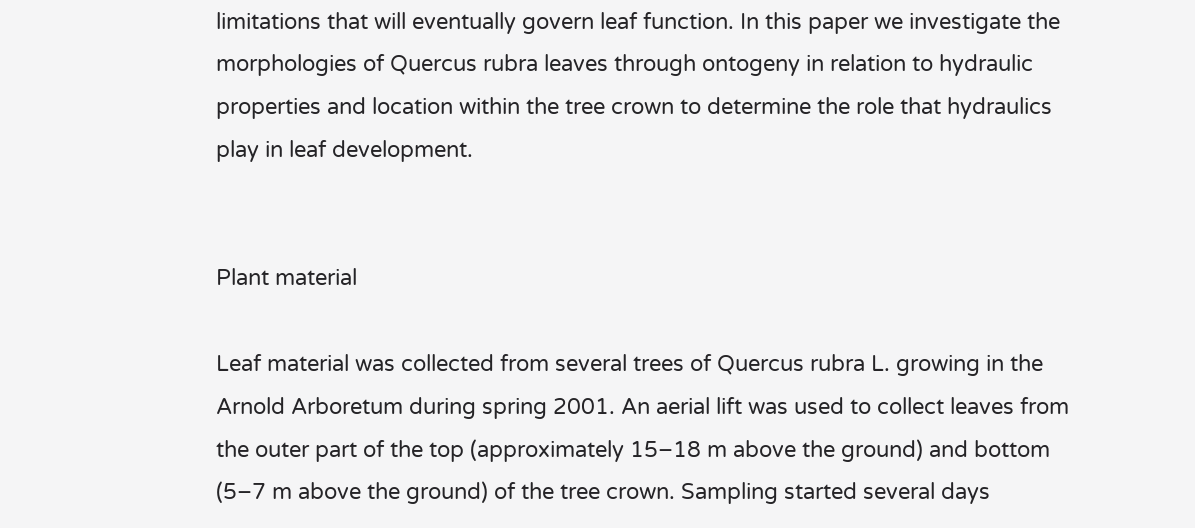limitations that will eventually govern leaf function. In this paper we investigate the morphologies of Quercus rubra leaves through ontogeny in relation to hydraulic properties and location within the tree crown to determine the role that hydraulics play in leaf development.


Plant material

Leaf material was collected from several trees of Quercus rubra L. growing in the Arnold Arboretum during spring 2001. An aerial lift was used to collect leaves from the outer part of the top (approximately 15–18 m above the ground) and bottom (5–7 m above the ground) of the tree crown. Sampling started several days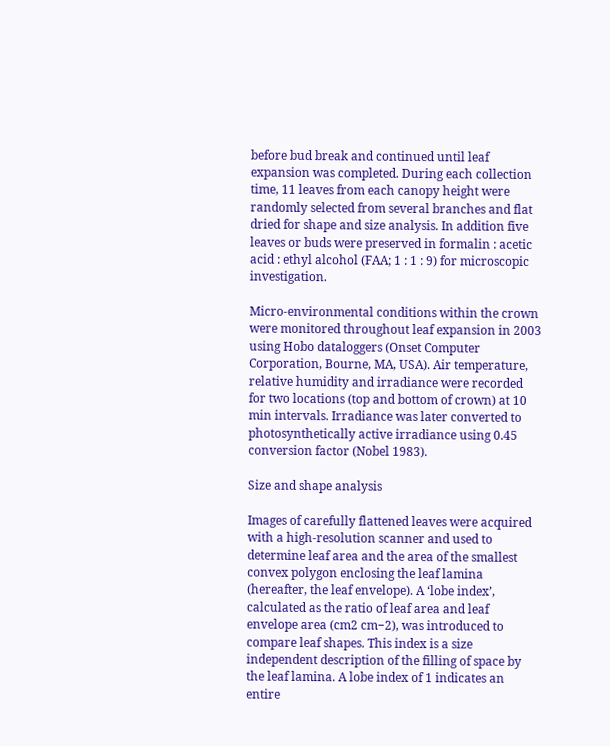before bud break and continued until leaf expansion was completed. During each collection time, 11 leaves from each canopy height were randomly selected from several branches and flat dried for shape and size analysis. In addition five leaves or buds were preserved in formalin : acetic acid : ethyl alcohol (FAA; 1 : 1 : 9) for microscopic investigation.

Micro-environmental conditions within the crown were monitored throughout leaf expansion in 2003 using Hobo dataloggers (Onset Computer Corporation, Bourne, MA, USA). Air temperature, relative humidity and irradiance were recorded for two locations (top and bottom of crown) at 10 min intervals. Irradiance was later converted to photosynthetically active irradiance using 0.45 conversion factor (Nobel 1983).

Size and shape analysis

Images of carefully flattened leaves were acquired with a high-resolution scanner and used to determine leaf area and the area of the smallest convex polygon enclosing the leaf lamina (hereafter, the leaf envelope). A ‘lobe index’, calculated as the ratio of leaf area and leaf envelope area (cm2 cm−2), was introduced to compare leaf shapes. This index is a size independent description of the filling of space by the leaf lamina. A lobe index of 1 indicates an entire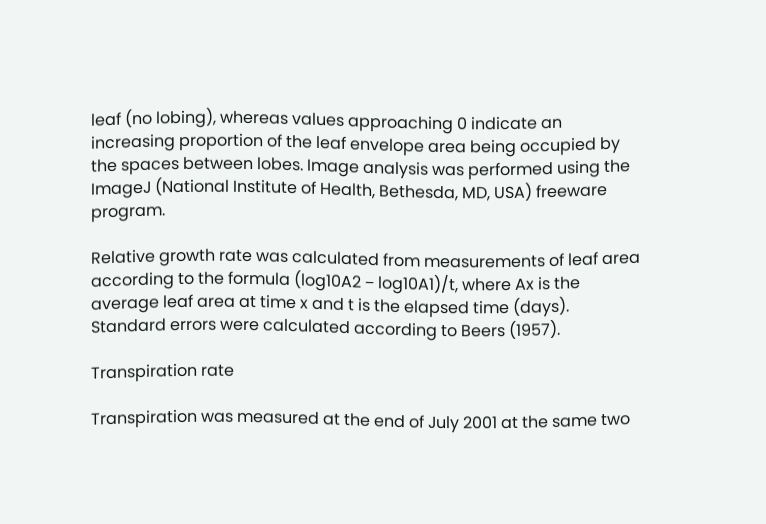leaf (no lobing), whereas values approaching 0 indicate an increasing proportion of the leaf envelope area being occupied by the spaces between lobes. Image analysis was performed using the ImageJ (National Institute of Health, Bethesda, MD, USA) freeware program.

Relative growth rate was calculated from measurements of leaf area according to the formula (log10A2 − log10A1)/t, where Ax is the average leaf area at time x and t is the elapsed time (days). Standard errors were calculated according to Beers (1957).

Transpiration rate

Transpiration was measured at the end of July 2001 at the same two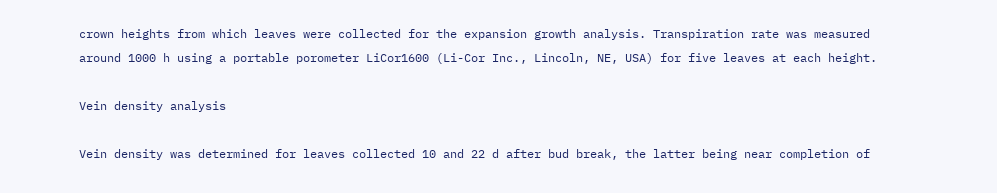crown heights from which leaves were collected for the expansion growth analysis. Transpiration rate was measured around 1000 h using a portable porometer LiCor1600 (Li-Cor Inc., Lincoln, NE, USA) for five leaves at each height.

Vein density analysis

Vein density was determined for leaves collected 10 and 22 d after bud break, the latter being near completion of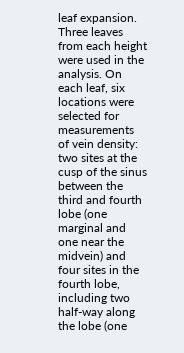leaf expansion. Three leaves from each height were used in the analysis. On each leaf, six locations were selected for measurements of vein density: two sites at the cusp of the sinus between the third and fourth lobe (one marginal and one near the midvein) and four sites in the fourth lobe, including two half-way along the lobe (one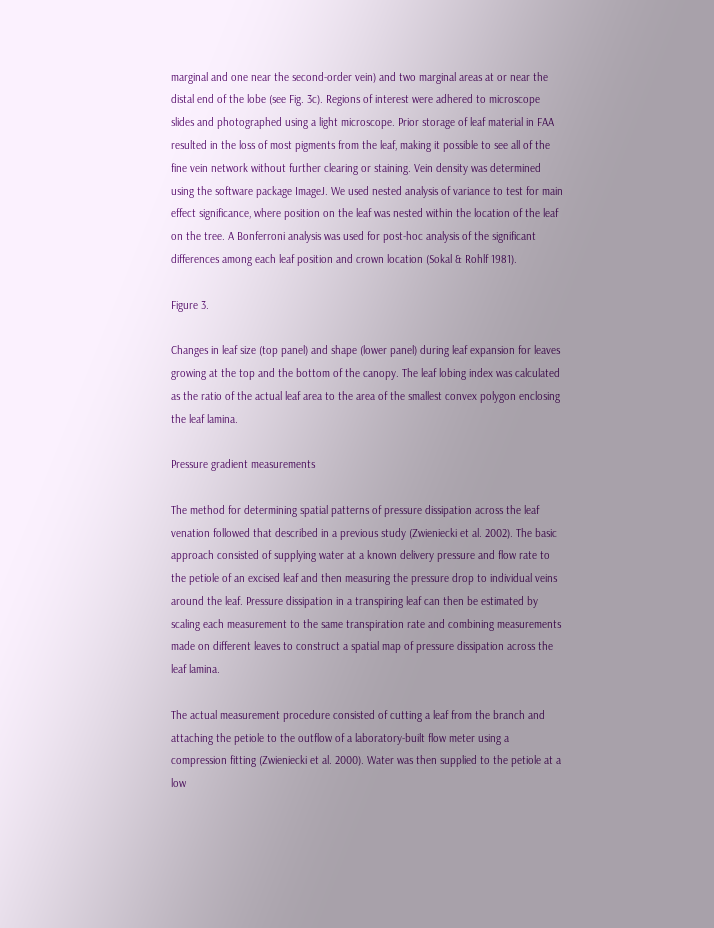marginal and one near the second-order vein) and two marginal areas at or near the distal end of the lobe (see Fig. 3c). Regions of interest were adhered to microscope slides and photographed using a light microscope. Prior storage of leaf material in FAA resulted in the loss of most pigments from the leaf, making it possible to see all of the fine vein network without further clearing or staining. Vein density was determined using the software package ImageJ. We used nested analysis of variance to test for main effect significance, where position on the leaf was nested within the location of the leaf on the tree. A Bonferroni analysis was used for post-hoc analysis of the significant differences among each leaf position and crown location (Sokal & Rohlf 1981).

Figure 3.

Changes in leaf size (top panel) and shape (lower panel) during leaf expansion for leaves growing at the top and the bottom of the canopy. The leaf lobing index was calculated as the ratio of the actual leaf area to the area of the smallest convex polygon enclosing the leaf lamina.

Pressure gradient measurements

The method for determining spatial patterns of pressure dissipation across the leaf venation followed that described in a previous study (Zwieniecki et al. 2002). The basic approach consisted of supplying water at a known delivery pressure and flow rate to the petiole of an excised leaf and then measuring the pressure drop to individual veins around the leaf. Pressure dissipation in a transpiring leaf can then be estimated by scaling each measurement to the same transpiration rate and combining measurements made on different leaves to construct a spatial map of pressure dissipation across the leaf lamina.

The actual measurement procedure consisted of cutting a leaf from the branch and attaching the petiole to the outflow of a laboratory-built flow meter using a compression fitting (Zwieniecki et al. 2000). Water was then supplied to the petiole at a low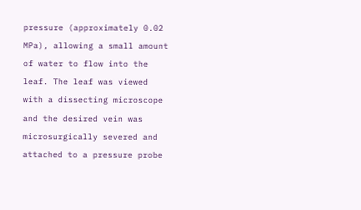pressure (approximately 0.02 MPa), allowing a small amount of water to flow into the leaf. The leaf was viewed with a dissecting microscope and the desired vein was microsurgically severed and attached to a pressure probe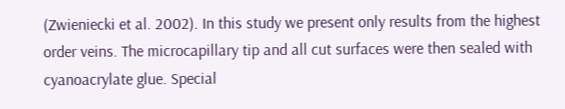(Zwieniecki et al. 2002). In this study we present only results from the highest order veins. The microcapillary tip and all cut surfaces were then sealed with cyanoacrylate glue. Special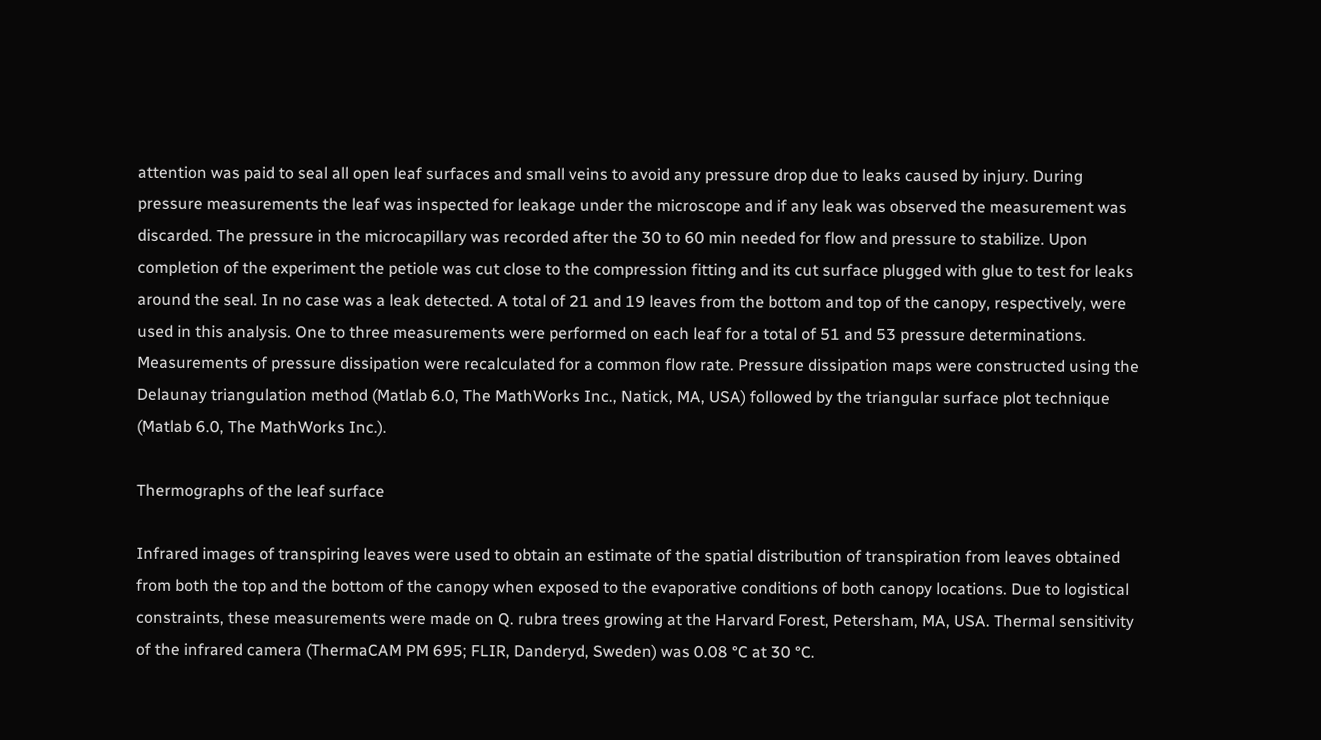attention was paid to seal all open leaf surfaces and small veins to avoid any pressure drop due to leaks caused by injury. During pressure measurements the leaf was inspected for leakage under the microscope and if any leak was observed the measurement was discarded. The pressure in the microcapillary was recorded after the 30 to 60 min needed for flow and pressure to stabilize. Upon completion of the experiment the petiole was cut close to the compression fitting and its cut surface plugged with glue to test for leaks around the seal. In no case was a leak detected. A total of 21 and 19 leaves from the bottom and top of the canopy, respectively, were used in this analysis. One to three measurements were performed on each leaf for a total of 51 and 53 pressure determinations. Measurements of pressure dissipation were recalculated for a common flow rate. Pressure dissipation maps were constructed using the Delaunay triangulation method (Matlab 6.0, The MathWorks Inc., Natick, MA, USA) followed by the triangular surface plot technique (Matlab 6.0, The MathWorks Inc.).

Thermographs of the leaf surface

Infrared images of transpiring leaves were used to obtain an estimate of the spatial distribution of transpiration from leaves obtained from both the top and the bottom of the canopy when exposed to the evaporative conditions of both canopy locations. Due to logistical constraints, these measurements were made on Q. rubra trees growing at the Harvard Forest, Petersham, MA, USA. Thermal sensitivity of the infrared camera (ThermaCAM PM 695; FLIR, Danderyd, Sweden) was 0.08 °C at 30 °C.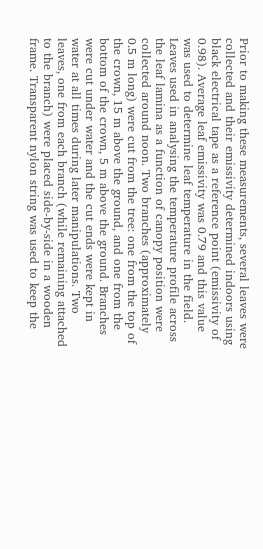Prior to making these measurements, several leaves were collected and their emissivity determined indoors using black electrical tape as a reference point (emissivity of 0.98). Average leaf emissivity was 0.79 and this value was used to determine leaf temperature in the field. Leaves used in analysing the temperature profile across the leaf lamina as a function of canopy position were collected around noon. Two branches (approximately 0.5 m long) were cut from the tree: one from the top of the crown, 15 m above the ground, and one from the bottom of the crown, 5 m above the ground. Branches were cut under water and the cut ends were kept in water at all times during later manipulations. Two leaves, one from each branch (while remaining attached to the branch) were placed side-by-side in a wooden frame. Transparent nylon string was used to keep the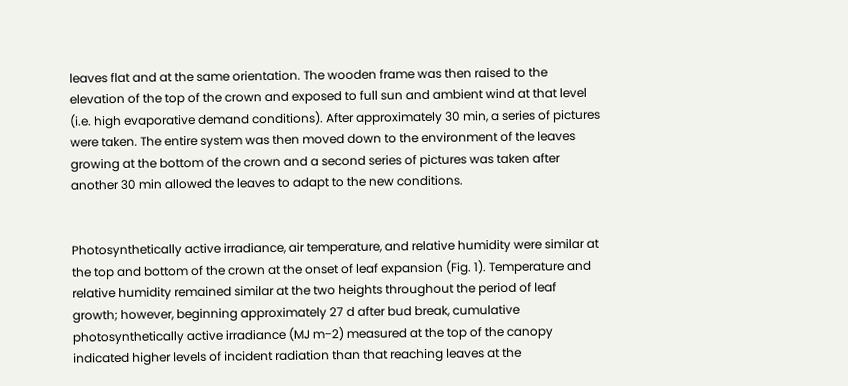leaves flat and at the same orientation. The wooden frame was then raised to the elevation of the top of the crown and exposed to full sun and ambient wind at that level (i.e. high evaporative demand conditions). After approximately 30 min, a series of pictures were taken. The entire system was then moved down to the environment of the leaves growing at the bottom of the crown and a second series of pictures was taken after another 30 min allowed the leaves to adapt to the new conditions.


Photosynthetically active irradiance, air temperature, and relative humidity were similar at the top and bottom of the crown at the onset of leaf expansion (Fig. 1). Temperature and relative humidity remained similar at the two heights throughout the period of leaf growth; however, beginning approximately 27 d after bud break, cumulative photosynthetically active irradiance (MJ m−2) measured at the top of the canopy indicated higher levels of incident radiation than that reaching leaves at the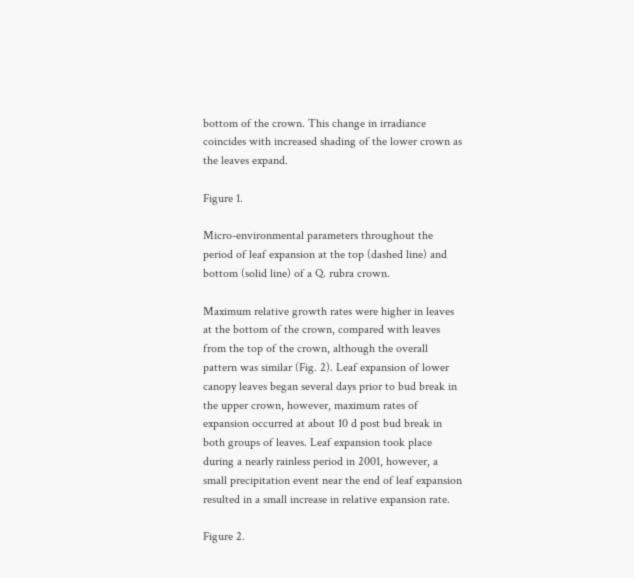bottom of the crown. This change in irradiance coincides with increased shading of the lower crown as the leaves expand.

Figure 1.

Micro-environmental parameters throughout the period of leaf expansion at the top (dashed line) and bottom (solid line) of a Q. rubra crown.

Maximum relative growth rates were higher in leaves at the bottom of the crown, compared with leaves from the top of the crown, although the overall pattern was similar (Fig. 2). Leaf expansion of lower canopy leaves began several days prior to bud break in the upper crown, however, maximum rates of expansion occurred at about 10 d post bud break in both groups of leaves. Leaf expansion took place during a nearly rainless period in 2001, however, a small precipitation event near the end of leaf expansion resulted in a small increase in relative expansion rate.

Figure 2.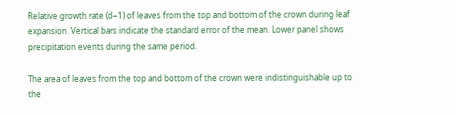Relative growth rate (d−1) of leaves from the top and bottom of the crown during leaf expansion. Vertical bars indicate the standard error of the mean. Lower panel shows precipitation events during the same period.

The area of leaves from the top and bottom of the crown were indistinguishable up to the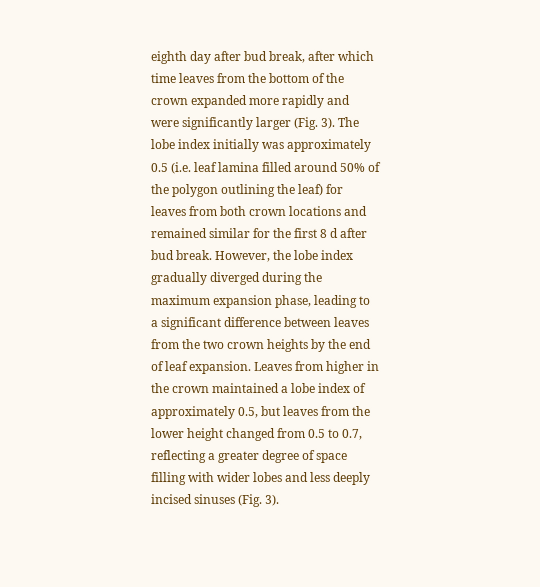eighth day after bud break, after which time leaves from the bottom of the crown expanded more rapidly and were significantly larger (Fig. 3). The lobe index initially was approximately 0.5 (i.e. leaf lamina filled around 50% of the polygon outlining the leaf) for leaves from both crown locations and remained similar for the first 8 d after bud break. However, the lobe index gradually diverged during the maximum expansion phase, leading to a significant difference between leaves from the two crown heights by the end of leaf expansion. Leaves from higher in the crown maintained a lobe index of approximately 0.5, but leaves from the lower height changed from 0.5 to 0.7, reflecting a greater degree of space filling with wider lobes and less deeply incised sinuses (Fig. 3).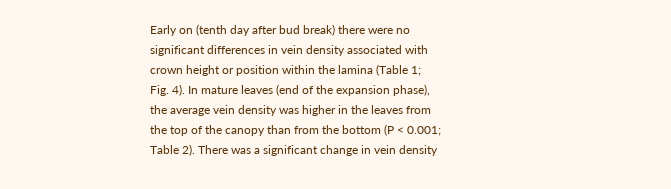Early on (tenth day after bud break) there were no significant differences in vein density associated with crown height or position within the lamina (Table 1; Fig. 4). In mature leaves (end of the expansion phase), the average vein density was higher in the leaves from the top of the canopy than from the bottom (P < 0.001; Table 2). There was a significant change in vein density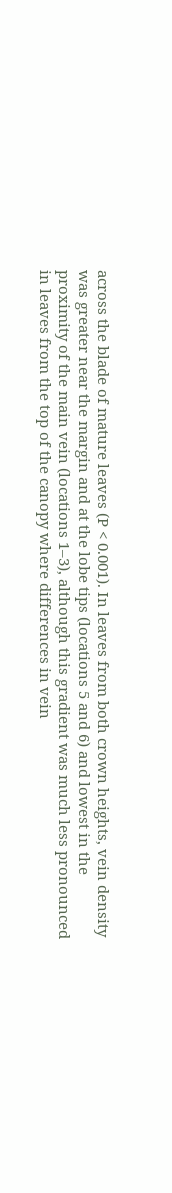across the blade of mature leaves (P < 0.001). In leaves from both crown heights, vein density was greater near the margin and at the lobe tips (locations 5 and 6) and lowest in the proximity of the main vein (locations 1–3), although this gradient was much less pronounced in leaves from the top of the canopy where differences in vein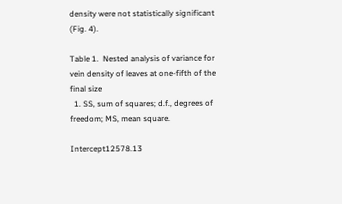density were not statistically significant (Fig. 4).

Table 1.  Nested analysis of variance for vein density of leaves at one-fifth of the final size
  1. SS, sum of squares; d.f., degrees of freedom; MS, mean square.

Intercept12578.13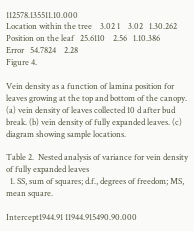112578.135511.10.000
Location within the tree    3.02 1    3.02   1.30.262
Position on the leaf   25.6110    2.56   1.10.386
Error   54.7824    2.28
Figure 4.

Vein density as a function of lamina position for leaves growing at the top and bottom of the canopy. (a) vein density of leaves collected 10 d after bud break. (b) vein density of fully expanded leaves. (c) diagram showing sample locations.

Table 2.  Nested analysis of variance for vein density of fully expanded leaves
  1. SS, sum of squares; d.f., degrees of freedom; MS, mean square.

Intercept1944.91 11944.915490.90.000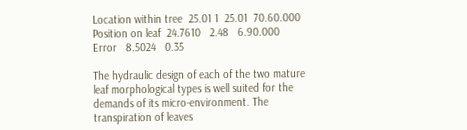Location within tree  25.01 1  25.01  70.60.000
Position on leaf  24.7610   2.48   6.90.000
Error   8.5024   0.35

The hydraulic design of each of the two mature leaf morphological types is well suited for the demands of its micro-environment. The transpiration of leaves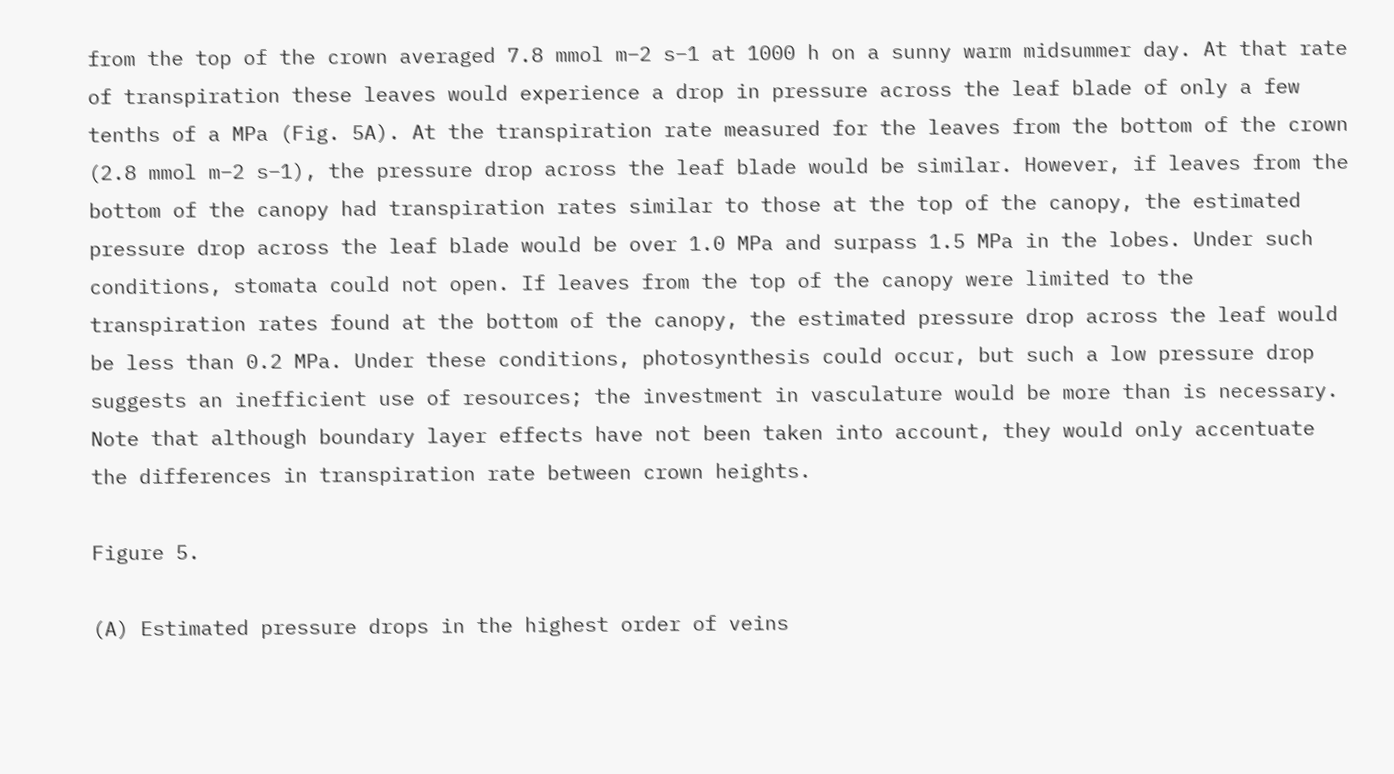from the top of the crown averaged 7.8 mmol m−2 s−1 at 1000 h on a sunny warm midsummer day. At that rate of transpiration these leaves would experience a drop in pressure across the leaf blade of only a few tenths of a MPa (Fig. 5A). At the transpiration rate measured for the leaves from the bottom of the crown (2.8 mmol m−2 s−1), the pressure drop across the leaf blade would be similar. However, if leaves from the bottom of the canopy had transpiration rates similar to those at the top of the canopy, the estimated pressure drop across the leaf blade would be over 1.0 MPa and surpass 1.5 MPa in the lobes. Under such conditions, stomata could not open. If leaves from the top of the canopy were limited to the transpiration rates found at the bottom of the canopy, the estimated pressure drop across the leaf would be less than 0.2 MPa. Under these conditions, photosynthesis could occur, but such a low pressure drop suggests an inefficient use of resources; the investment in vasculature would be more than is necessary. Note that although boundary layer effects have not been taken into account, they would only accentuate the differences in transpiration rate between crown heights.

Figure 5.

(A) Estimated pressure drops in the highest order of veins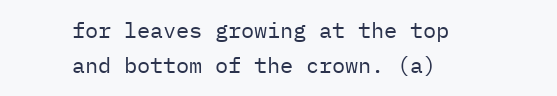for leaves growing at the top and bottom of the crown. (a)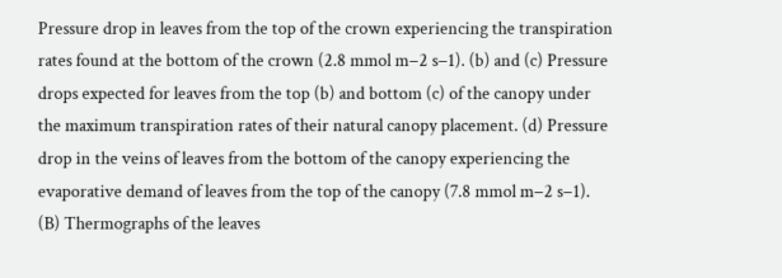Pressure drop in leaves from the top of the crown experiencing the transpiration rates found at the bottom of the crown (2.8 mmol m−2 s−1). (b) and (c) Pressure drops expected for leaves from the top (b) and bottom (c) of the canopy under the maximum transpiration rates of their natural canopy placement. (d) Pressure drop in the veins of leaves from the bottom of the canopy experiencing the evaporative demand of leaves from the top of the canopy (7.8 mmol m−2 s−1). (B) Thermographs of the leaves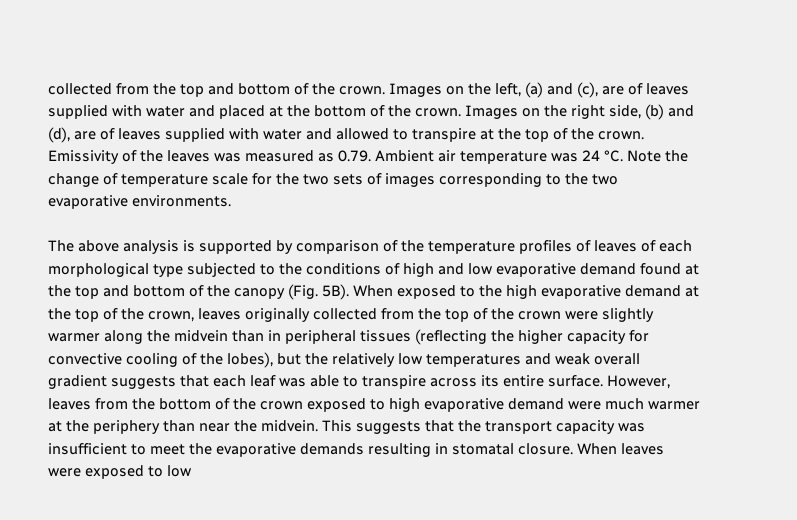collected from the top and bottom of the crown. Images on the left, (a) and (c), are of leaves supplied with water and placed at the bottom of the crown. Images on the right side, (b) and (d), are of leaves supplied with water and allowed to transpire at the top of the crown. Emissivity of the leaves was measured as 0.79. Ambient air temperature was 24 °C. Note the change of temperature scale for the two sets of images corresponding to the two evaporative environments.

The above analysis is supported by comparison of the temperature profiles of leaves of each morphological type subjected to the conditions of high and low evaporative demand found at the top and bottom of the canopy (Fig. 5B). When exposed to the high evaporative demand at the top of the crown, leaves originally collected from the top of the crown were slightly warmer along the midvein than in peripheral tissues (reflecting the higher capacity for convective cooling of the lobes), but the relatively low temperatures and weak overall gradient suggests that each leaf was able to transpire across its entire surface. However, leaves from the bottom of the crown exposed to high evaporative demand were much warmer at the periphery than near the midvein. This suggests that the transport capacity was insufficient to meet the evaporative demands resulting in stomatal closure. When leaves were exposed to low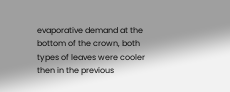evaporative demand at the bottom of the crown, both types of leaves were cooler then in the previous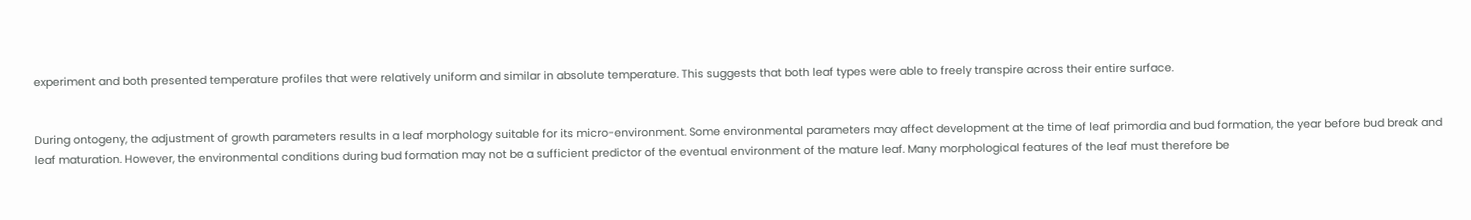experiment and both presented temperature profiles that were relatively uniform and similar in absolute temperature. This suggests that both leaf types were able to freely transpire across their entire surface.


During ontogeny, the adjustment of growth parameters results in a leaf morphology suitable for its micro-environment. Some environmental parameters may affect development at the time of leaf primordia and bud formation, the year before bud break and leaf maturation. However, the environmental conditions during bud formation may not be a sufficient predictor of the eventual environment of the mature leaf. Many morphological features of the leaf must therefore be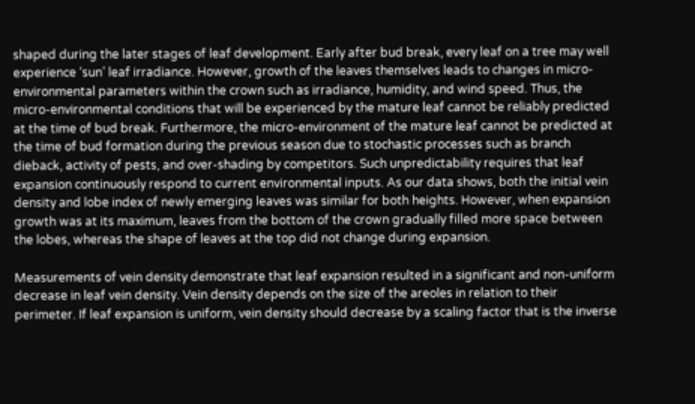shaped during the later stages of leaf development. Early after bud break, every leaf on a tree may well experience ‘sun’ leaf irradiance. However, growth of the leaves themselves leads to changes in micro-environmental parameters within the crown such as irradiance, humidity, and wind speed. Thus, the micro-environmental conditions that will be experienced by the mature leaf cannot be reliably predicted at the time of bud break. Furthermore, the micro-environment of the mature leaf cannot be predicted at the time of bud formation during the previous season due to stochastic processes such as branch dieback, activity of pests, and over-shading by competitors. Such unpredictability requires that leaf expansion continuously respond to current environmental inputs. As our data shows, both the initial vein density and lobe index of newly emerging leaves was similar for both heights. However, when expansion growth was at its maximum, leaves from the bottom of the crown gradually filled more space between the lobes, whereas the shape of leaves at the top did not change during expansion.

Measurements of vein density demonstrate that leaf expansion resulted in a significant and non-uniform decrease in leaf vein density. Vein density depends on the size of the areoles in relation to their perimeter. If leaf expansion is uniform, vein density should decrease by a scaling factor that is the inverse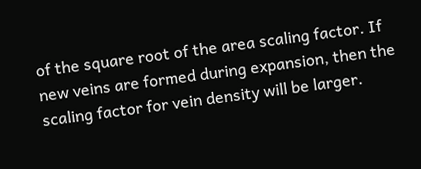of the square root of the area scaling factor. If new veins are formed during expansion, then the scaling factor for vein density will be larger.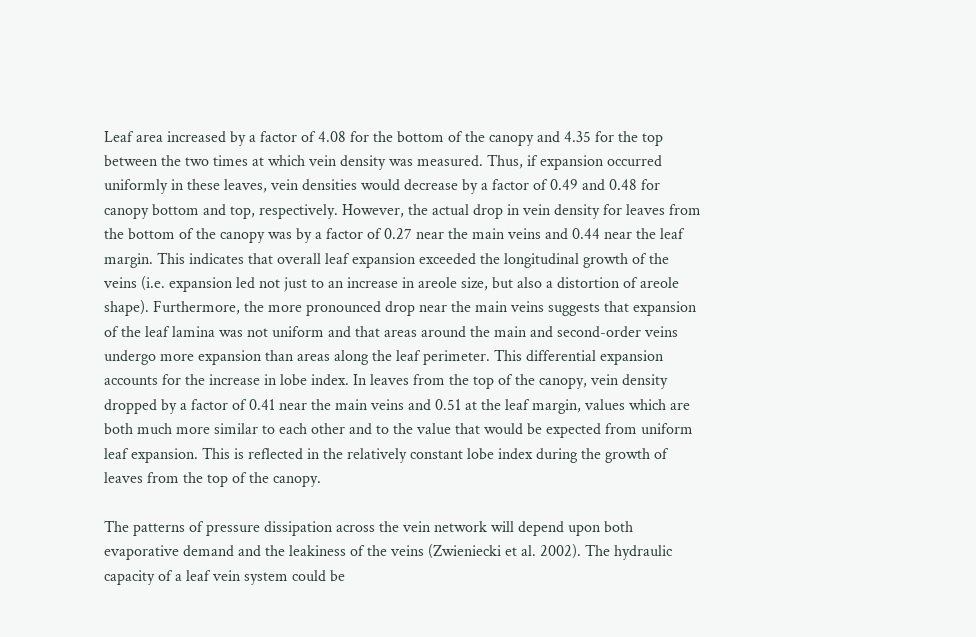Leaf area increased by a factor of 4.08 for the bottom of the canopy and 4.35 for the top between the two times at which vein density was measured. Thus, if expansion occurred uniformly in these leaves, vein densities would decrease by a factor of 0.49 and 0.48 for canopy bottom and top, respectively. However, the actual drop in vein density for leaves from the bottom of the canopy was by a factor of 0.27 near the main veins and 0.44 near the leaf margin. This indicates that overall leaf expansion exceeded the longitudinal growth of the veins (i.e. expansion led not just to an increase in areole size, but also a distortion of areole shape). Furthermore, the more pronounced drop near the main veins suggests that expansion of the leaf lamina was not uniform and that areas around the main and second-order veins undergo more expansion than areas along the leaf perimeter. This differential expansion accounts for the increase in lobe index. In leaves from the top of the canopy, vein density dropped by a factor of 0.41 near the main veins and 0.51 at the leaf margin, values which are both much more similar to each other and to the value that would be expected from uniform leaf expansion. This is reflected in the relatively constant lobe index during the growth of leaves from the top of the canopy.

The patterns of pressure dissipation across the vein network will depend upon both evaporative demand and the leakiness of the veins (Zwieniecki et al. 2002). The hydraulic capacity of a leaf vein system could be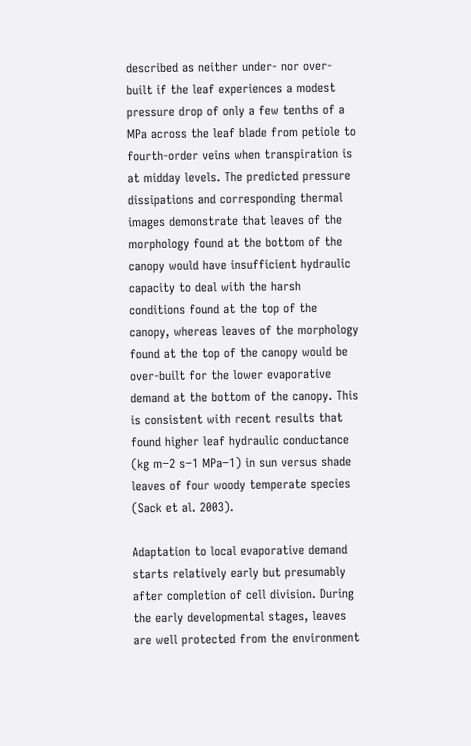described as neither under- nor over-built if the leaf experiences a modest pressure drop of only a few tenths of a MPa across the leaf blade from petiole to fourth-order veins when transpiration is at midday levels. The predicted pressure dissipations and corresponding thermal images demonstrate that leaves of the morphology found at the bottom of the canopy would have insufficient hydraulic capacity to deal with the harsh conditions found at the top of the canopy, whereas leaves of the morphology found at the top of the canopy would be over-built for the lower evaporative demand at the bottom of the canopy. This is consistent with recent results that found higher leaf hydraulic conductance (kg m−2 s−1 MPa−1) in sun versus shade leaves of four woody temperate species (Sack et al. 2003).

Adaptation to local evaporative demand starts relatively early but presumably after completion of cell division. During the early developmental stages, leaves are well protected from the environment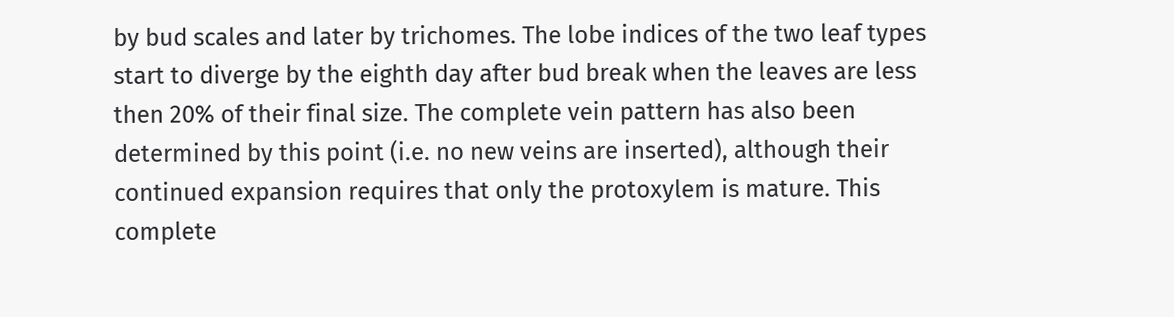by bud scales and later by trichomes. The lobe indices of the two leaf types start to diverge by the eighth day after bud break when the leaves are less then 20% of their final size. The complete vein pattern has also been determined by this point (i.e. no new veins are inserted), although their continued expansion requires that only the protoxylem is mature. This complete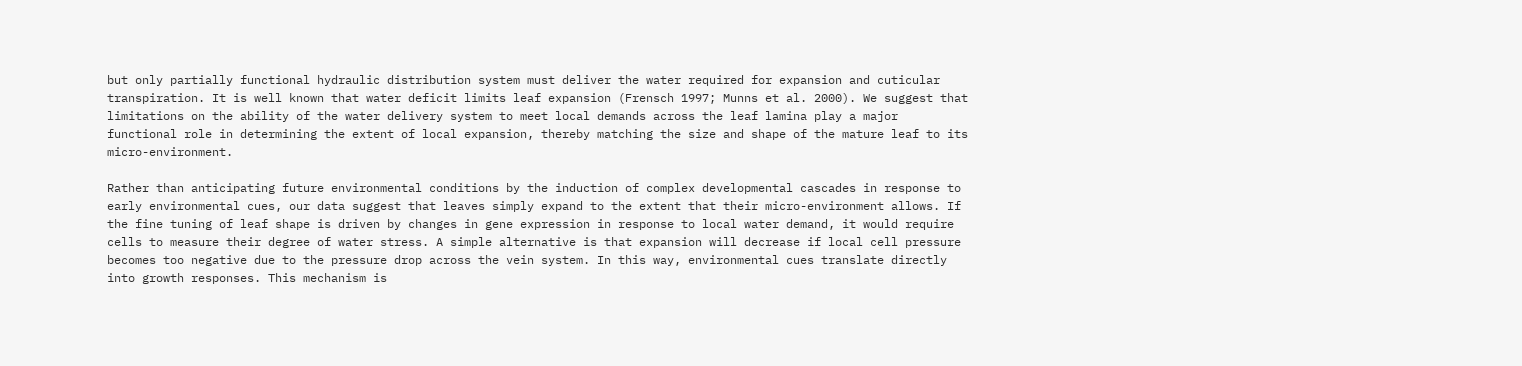but only partially functional hydraulic distribution system must deliver the water required for expansion and cuticular transpiration. It is well known that water deficit limits leaf expansion (Frensch 1997; Munns et al. 2000). We suggest that limitations on the ability of the water delivery system to meet local demands across the leaf lamina play a major functional role in determining the extent of local expansion, thereby matching the size and shape of the mature leaf to its micro-environment.

Rather than anticipating future environmental conditions by the induction of complex developmental cascades in response to early environmental cues, our data suggest that leaves simply expand to the extent that their micro-environment allows. If the fine tuning of leaf shape is driven by changes in gene expression in response to local water demand, it would require cells to measure their degree of water stress. A simple alternative is that expansion will decrease if local cell pressure becomes too negative due to the pressure drop across the vein system. In this way, environmental cues translate directly into growth responses. This mechanism is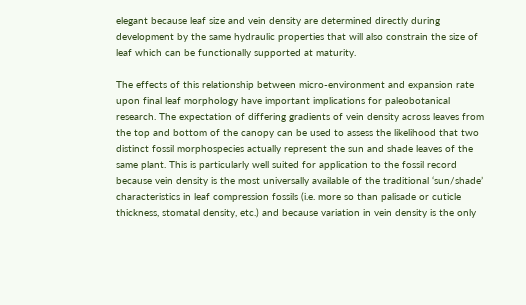elegant because leaf size and vein density are determined directly during development by the same hydraulic properties that will also constrain the size of leaf which can be functionally supported at maturity.

The effects of this relationship between micro-environment and expansion rate upon final leaf morphology have important implications for paleobotanical research. The expectation of differing gradients of vein density across leaves from the top and bottom of the canopy can be used to assess the likelihood that two distinct fossil morphospecies actually represent the sun and shade leaves of the same plant. This is particularly well suited for application to the fossil record because vein density is the most universally available of the traditional ‘sun/shade’ characteristics in leaf compression fossils (i.e. more so than palisade or cuticle thickness, stomatal density, etc.) and because variation in vein density is the only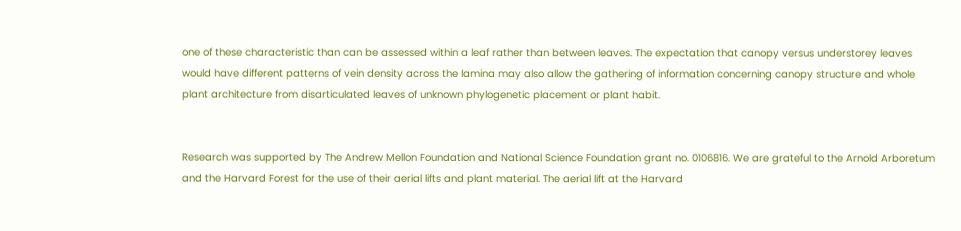one of these characteristic than can be assessed within a leaf rather than between leaves. The expectation that canopy versus understorey leaves would have different patterns of vein density across the lamina may also allow the gathering of information concerning canopy structure and whole plant architecture from disarticulated leaves of unknown phylogenetic placement or plant habit.


Research was supported by The Andrew Mellon Foundation and National Science Foundation grant no. 0106816. We are grateful to the Arnold Arboretum and the Harvard Forest for the use of their aerial lifts and plant material. The aerial lift at the Harvard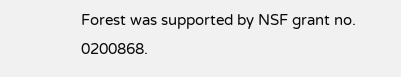Forest was supported by NSF grant no. 0200868.